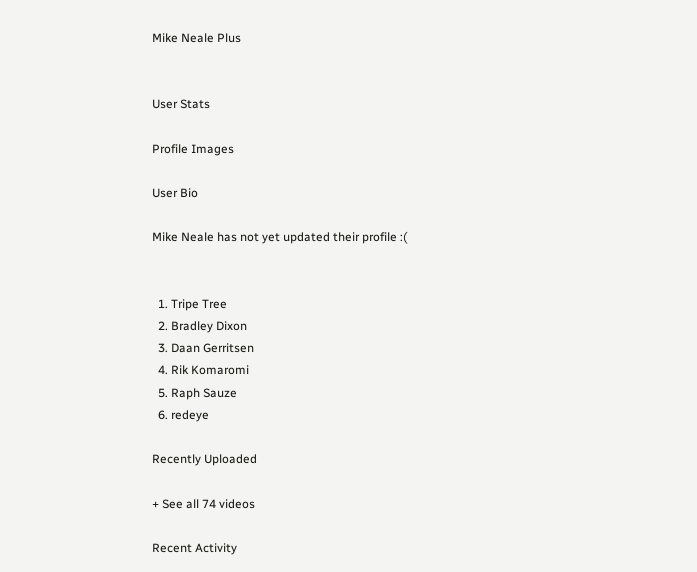Mike Neale Plus


User Stats

Profile Images

User Bio

Mike Neale has not yet updated their profile :(


  1. Tripe Tree
  2. Bradley Dixon
  3. Daan Gerritsen
  4. Rik Komaromi
  5. Raph Sauze
  6. redeye

Recently Uploaded

+ See all 74 videos

Recent Activity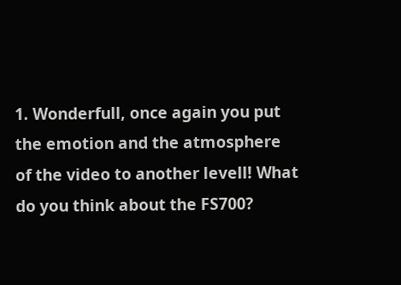1. Wonderfull, once again you put the emotion and the atmosphere of the video to another levell! What do you think about the FS700?